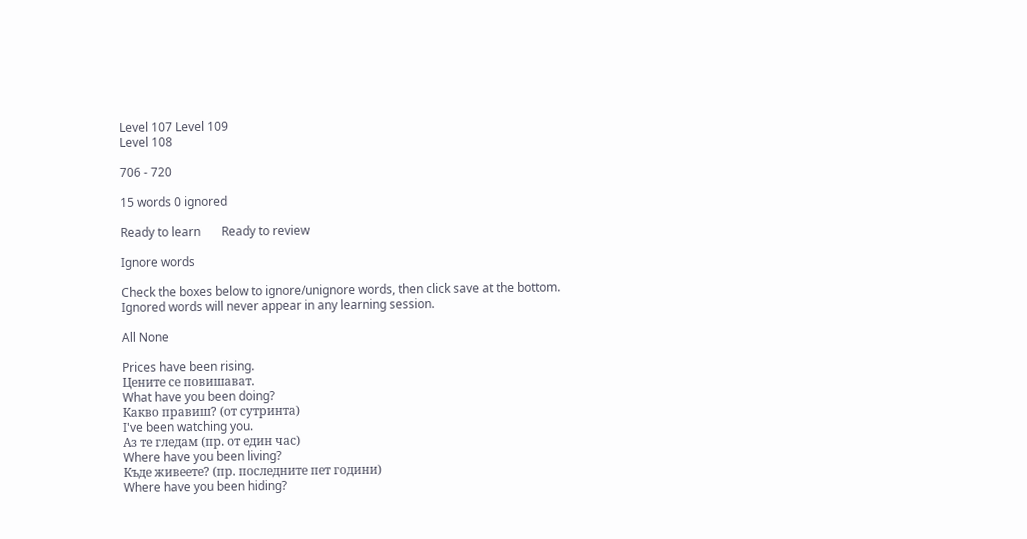Level 107 Level 109
Level 108

706 - 720

15 words 0 ignored

Ready to learn       Ready to review

Ignore words

Check the boxes below to ignore/unignore words, then click save at the bottom. Ignored words will never appear in any learning session.

All None

Prices have been rising.
Цените се повишават.
What have you been doing?
Какво правиш? (от сутринта)
I've been watching you.
Аз те гледам (пр. от един час)
Where have you been living?
Къде живеете? (пр. последните пет години)
Where have you been hiding?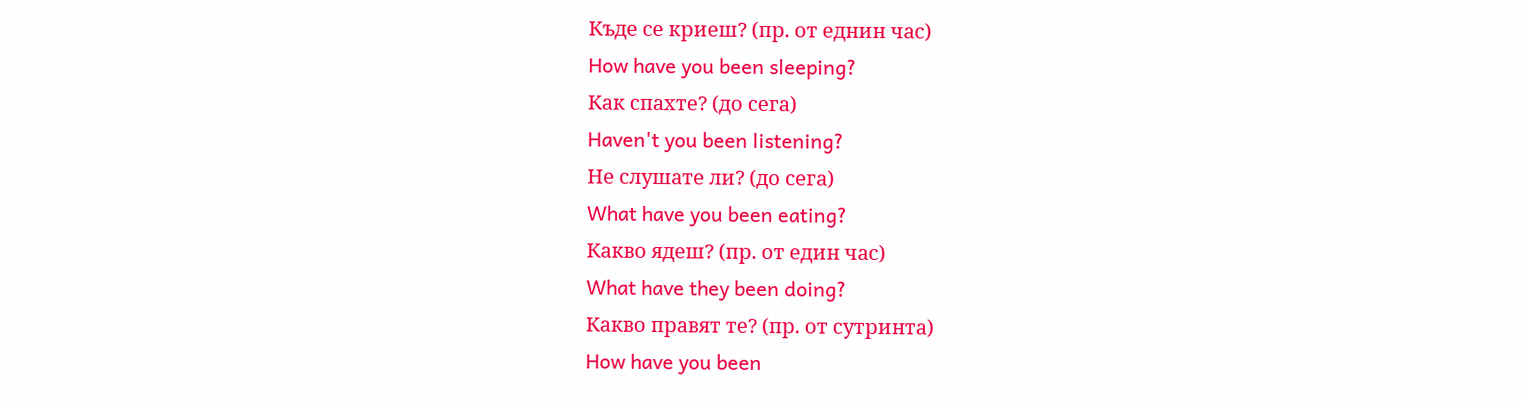Къде се криеш? (пр. от еднин час)
How have you been sleeping?
Как спахте? (до сега)
Haven't you been listening?
Не слушате ли? (до сега)
What have you been eating?
Какво ядеш? (пр. от един час)
What have they been doing?
Какво правят те? (пр. от сутринта)
How have you been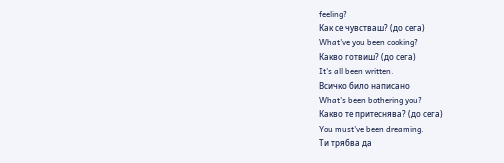feeling?
Как се чувстваш? (до сега)
What've you been cooking?
Какво готвиш? (до сега)
It's all been written.
Всичко било написано
What's been bothering you?
Какво те притеснява? (до сега)
You must've been dreaming.
Ти трябва да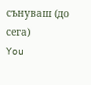сънуваш (до сега)
You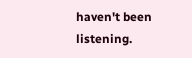haven't been listening.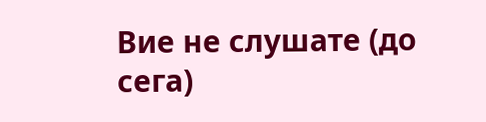Вие не слушате (до сега)